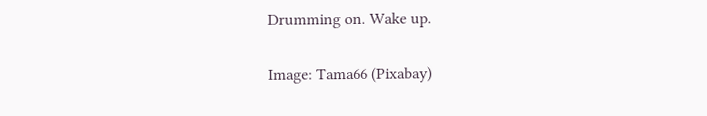Drumming on. Wake up.

Image: Tama66 (Pixabay)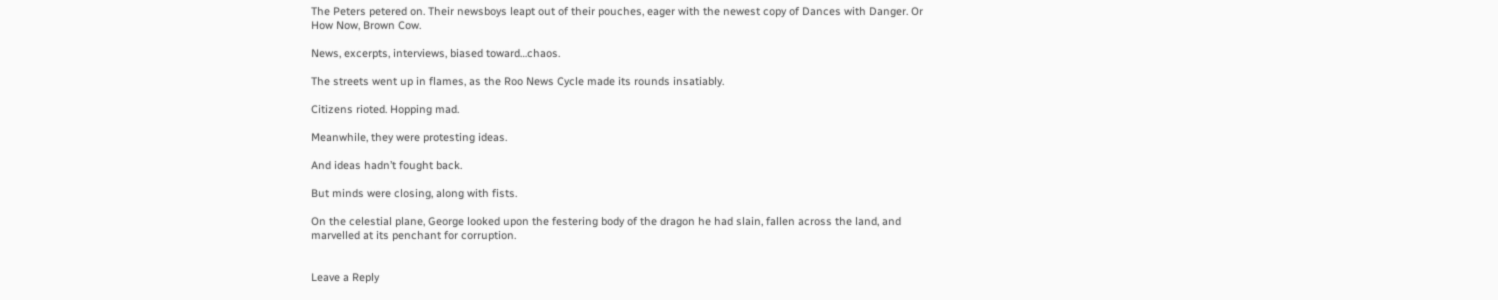The Peters petered on. Their newsboys leapt out of their pouches, eager with the newest copy of Dances with Danger. Or How Now, Brown Cow.

News, excerpts, interviews, biased toward…chaos.

The streets went up in flames, as the Roo News Cycle made its rounds insatiably.

Citizens rioted. Hopping mad.

Meanwhile, they were protesting ideas.

And ideas hadn’t fought back.

But minds were closing, along with fists.

On the celestial plane, George looked upon the festering body of the dragon he had slain, fallen across the land, and marvelled at its penchant for corruption.


Leave a Reply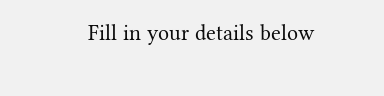Fill in your details below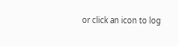or click an icon to log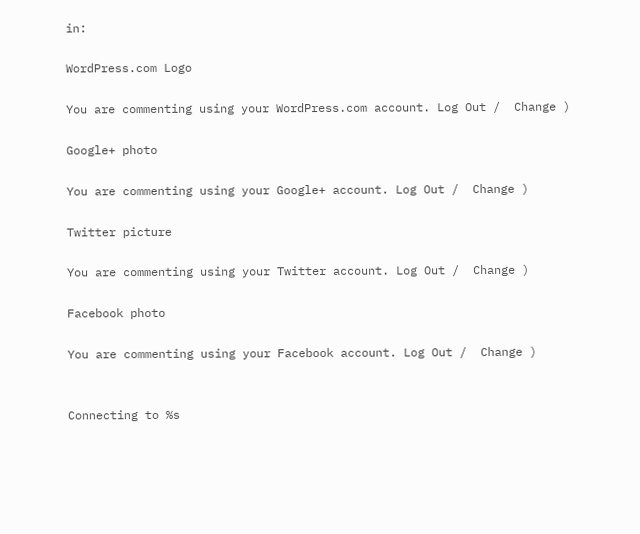in:

WordPress.com Logo

You are commenting using your WordPress.com account. Log Out /  Change )

Google+ photo

You are commenting using your Google+ account. Log Out /  Change )

Twitter picture

You are commenting using your Twitter account. Log Out /  Change )

Facebook photo

You are commenting using your Facebook account. Log Out /  Change )


Connecting to %s